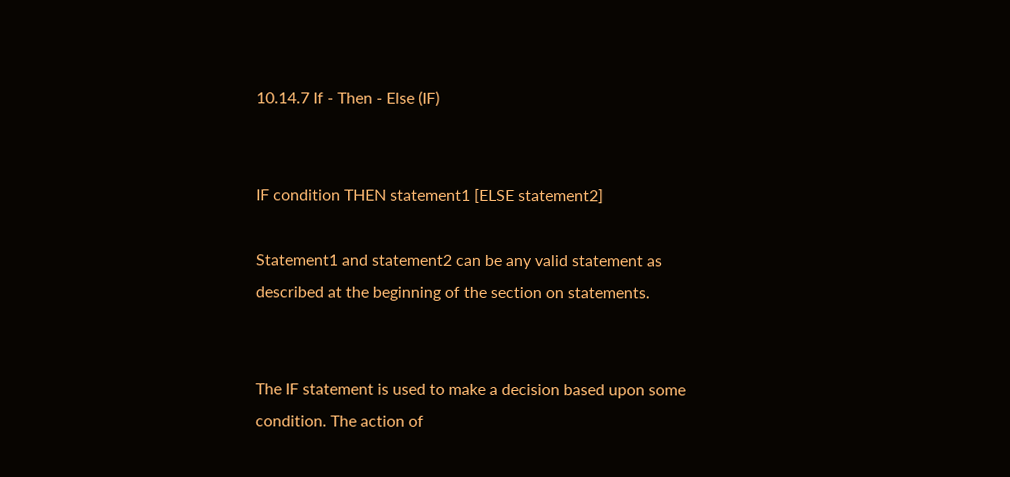10.14.7 If - Then - Else (IF)


IF condition THEN statement1 [ELSE statement2]

Statement1 and statement2 can be any valid statement as described at the beginning of the section on statements.


The IF statement is used to make a decision based upon some condition. The action of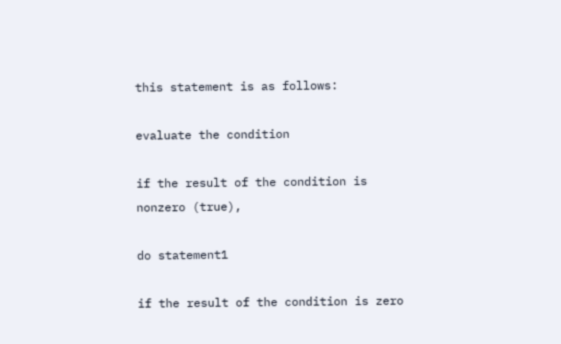this statement is as follows:

evaluate the condition

if the result of the condition is nonzero (true),

do statement1

if the result of the condition is zero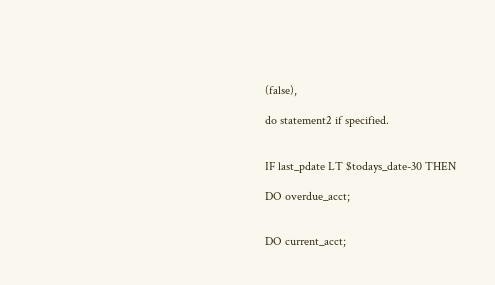(false),

do statement2 if specified.


IF last_pdate LT $todays_date-30 THEN

DO overdue_acct;


DO current_acct;